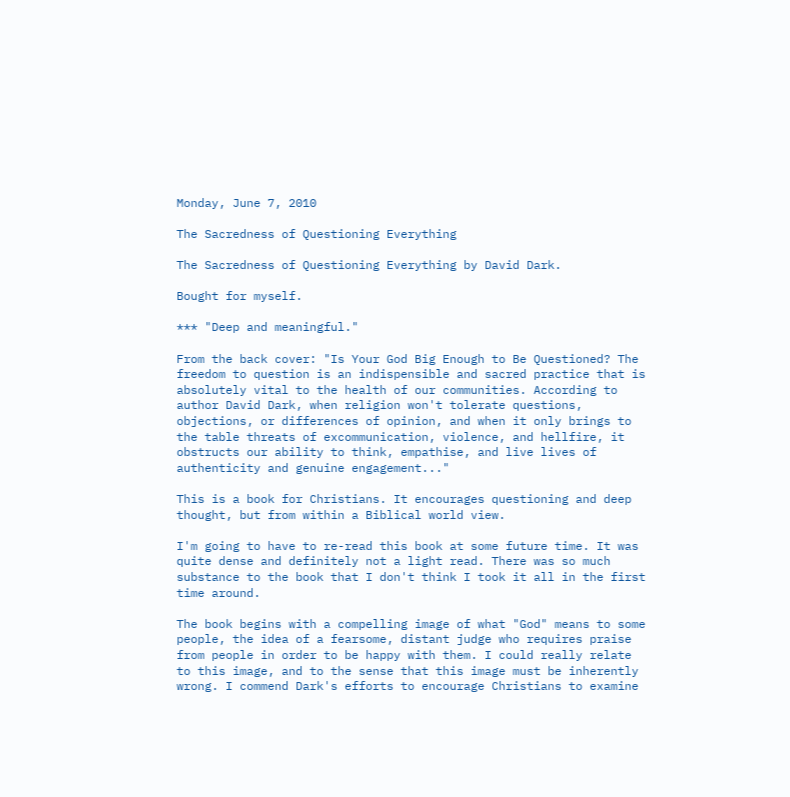Monday, June 7, 2010

The Sacredness of Questioning Everything

The Sacredness of Questioning Everything by David Dark.

Bought for myself.

*** "Deep and meaningful."

From the back cover: "Is Your God Big Enough to Be Questioned? The freedom to question is an indispensible and sacred practice that is absolutely vital to the health of our communities. According to author David Dark, when religion won't tolerate questions, objections, or differences of opinion, and when it only brings to the table threats of excommunication, violence, and hellfire, it obstructs our ability to think, empathise, and live lives of authenticity and genuine engagement..."

This is a book for Christians. It encourages questioning and deep thought, but from within a Biblical world view.

I'm going to have to re-read this book at some future time. It was quite dense and definitely not a light read. There was so much substance to the book that I don't think I took it all in the first time around.

The book begins with a compelling image of what "God" means to some people, the idea of a fearsome, distant judge who requires praise from people in order to be happy with them. I could really relate to this image, and to the sense that this image must be inherently wrong. I commend Dark's efforts to encourage Christians to examine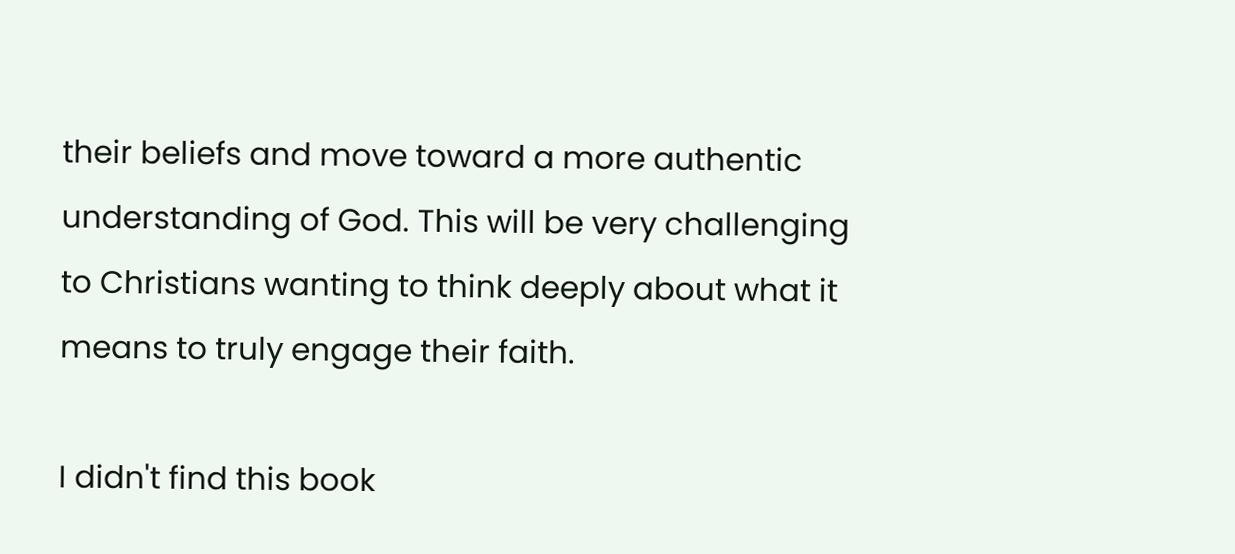their beliefs and move toward a more authentic understanding of God. This will be very challenging to Christians wanting to think deeply about what it means to truly engage their faith.

I didn't find this book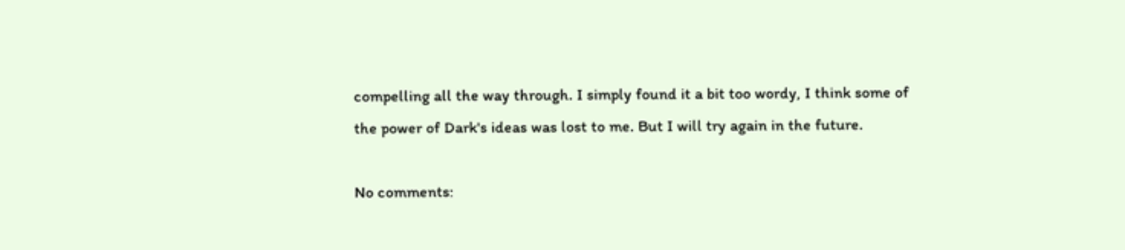compelling all the way through. I simply found it a bit too wordy, I think some of the power of Dark's ideas was lost to me. But I will try again in the future.

No comments: